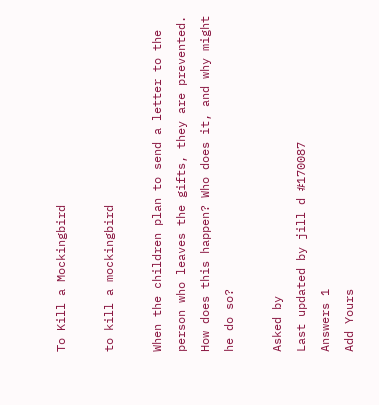To Kill a Mockingbird

to kill a mockingbird

When the children plan to send a letter to the person who leaves the gifts, they are prevented. How does this happen? Who does it, and why might he do so?

Asked by
Last updated by jill d #170087
Answers 1
Add Yours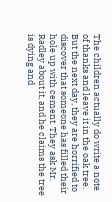The children actually do write a note of thanks and leave it in the oak tree. But the next day, they are horrified to discover that someone has filled their hole up with cement. They ask Mr. Radley about it, and he claims the tree is dying and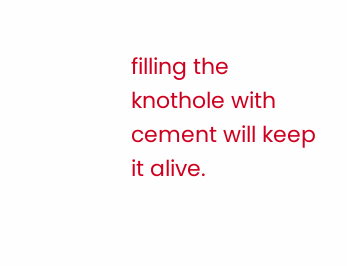filling the knothole with cement will keep it alive.